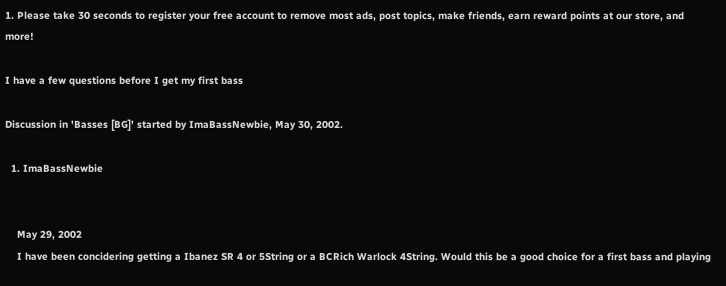1. Please take 30 seconds to register your free account to remove most ads, post topics, make friends, earn reward points at our store, and more!

I have a few questions before I get my first bass

Discussion in 'Basses [BG]' started by ImaBassNewbie, May 30, 2002.

  1. ImaBassNewbie


    May 29, 2002
    I have been concidering getting a Ibanez SR 4 or 5String or a BCRich Warlock 4String. Would this be a good choice for a first bass and playing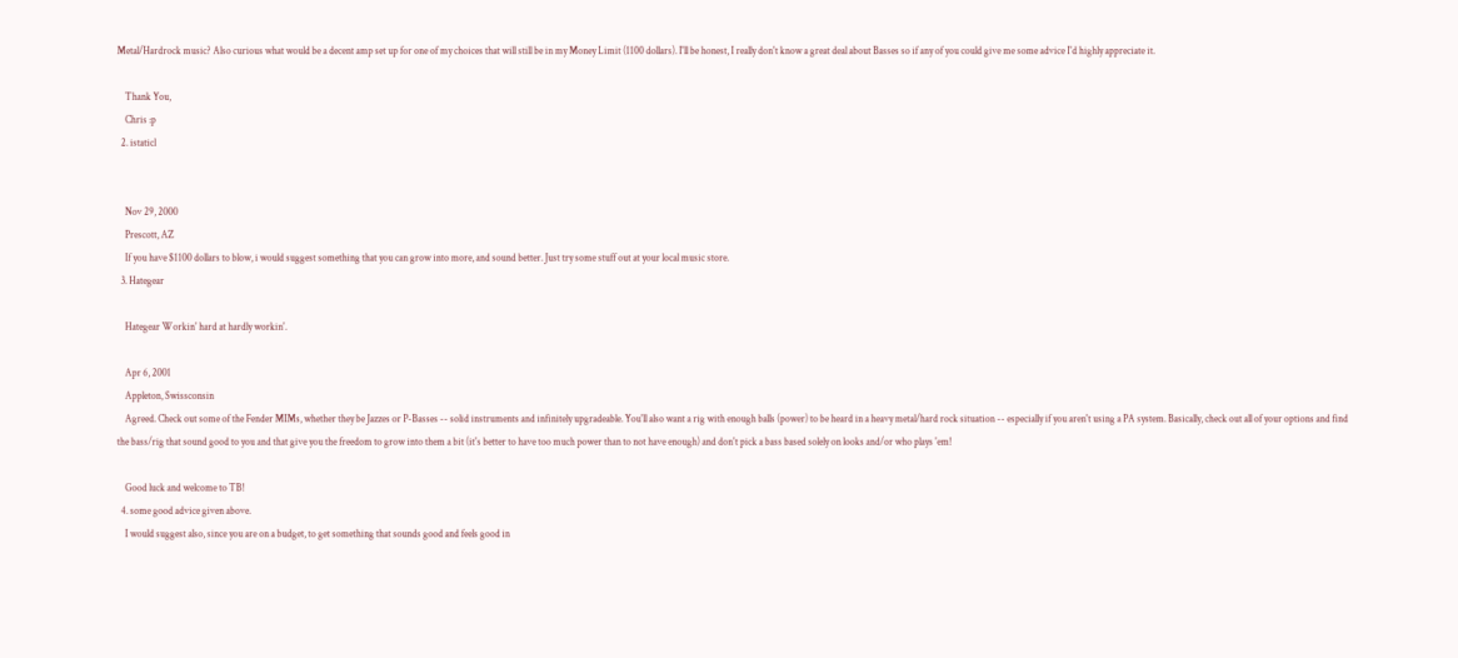Metal/Hardrock music? Also curious what would be a decent amp set up for one of my choices that will still be in my Money Limit (1100 dollars). I'll be honest, I really don't know a great deal about Basses so if any of you could give me some advice I'd highly appreciate it.

    Thank You,
    Chris :p
  2. istaticl


    Nov 29, 2000
    Prescott, AZ
    If you have $1100 dollars to blow, i would suggest something that you can grow into more, and sound better. Just try some stuff out at your local music store.
  3. Hategear

    Hategear Workin' hard at hardly workin'.

    Apr 6, 2001
    Appleton, Swissconsin
    Agreed. Check out some of the Fender MIMs, whether they be Jazzes or P-Basses -- solid instruments and infinitely upgradeable. You'll also want a rig with enough balls (power) to be heard in a heavy metal/hard rock situation -- especially if you aren't using a PA system. Basically, check out all of your options and find the bass/rig that sound good to you and that give you the freedom to grow into them a bit (it's better to have too much power than to not have enough) and don't pick a bass based solely on looks and/or who plays 'em!

    Good luck and welcome to TB!
  4. some good advice given above.
    I would suggest also, since you are on a budget, to get something that sounds good and feels good in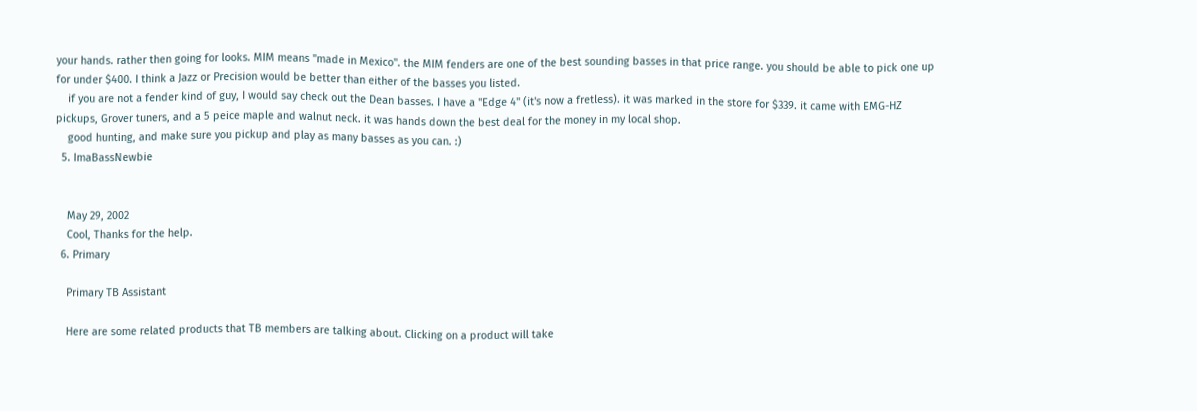your hands. rather then going for looks. MIM means "made in Mexico". the MIM fenders are one of the best sounding basses in that price range. you should be able to pick one up for under $400. I think a Jazz or Precision would be better than either of the basses you listed.
    if you are not a fender kind of guy, I would say check out the Dean basses. I have a "Edge 4" (it's now a fretless). it was marked in the store for $339. it came with EMG-HZ pickups, Grover tuners, and a 5 peice maple and walnut neck. it was hands down the best deal for the money in my local shop.
    good hunting, and make sure you pickup and play as many basses as you can. :)
  5. ImaBassNewbie


    May 29, 2002
    Cool, Thanks for the help.
  6. Primary

    Primary TB Assistant

    Here are some related products that TB members are talking about. Clicking on a product will take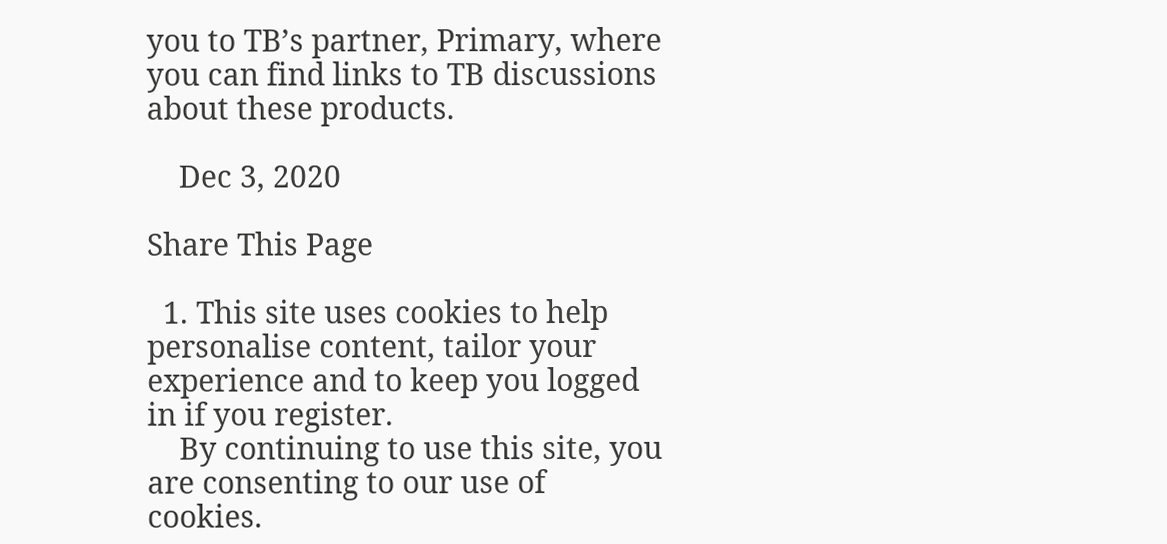you to TB’s partner, Primary, where you can find links to TB discussions about these products.

    Dec 3, 2020

Share This Page

  1. This site uses cookies to help personalise content, tailor your experience and to keep you logged in if you register.
    By continuing to use this site, you are consenting to our use of cookies.